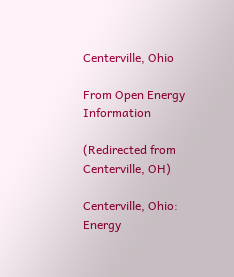Centerville, Ohio

From Open Energy Information

(Redirected from Centerville, OH)

Centerville, Ohio: Energy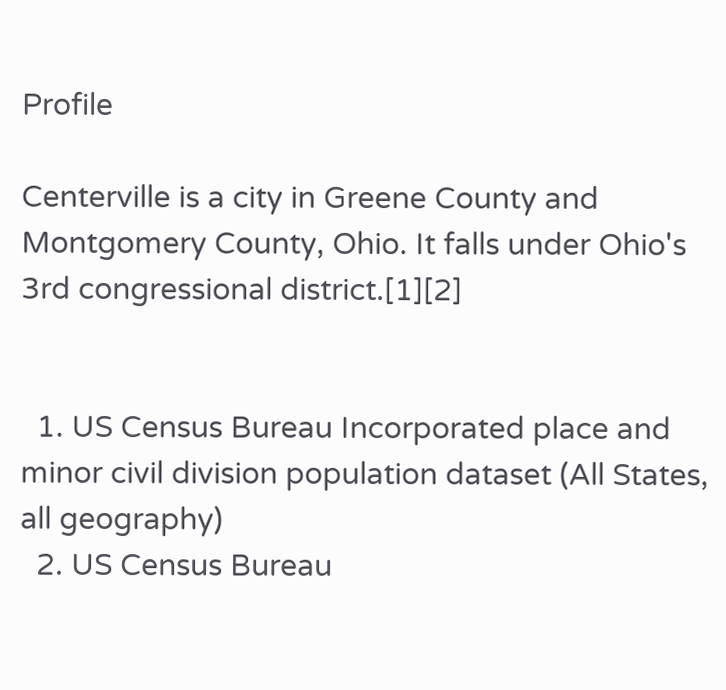Profile

Centerville is a city in Greene County and Montgomery County, Ohio. It falls under Ohio's 3rd congressional district.[1][2]


  1. US Census Bureau Incorporated place and minor civil division population dataset (All States, all geography)
  2. US Census Bureau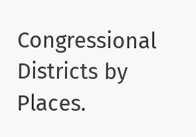Congressional Districts by Places.